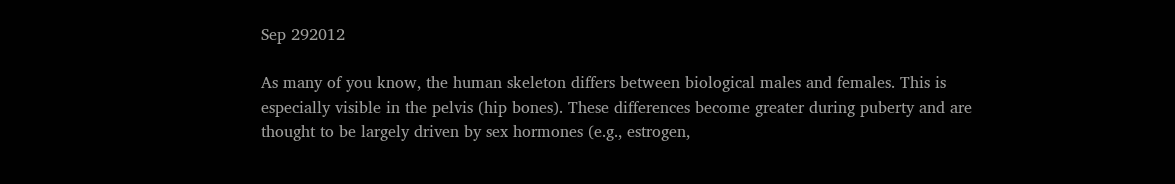Sep 292012

As many of you know, the human skeleton differs between biological males and females. This is especially visible in the pelvis (hip bones). These differences become greater during puberty and are thought to be largely driven by sex hormones (e.g., estrogen,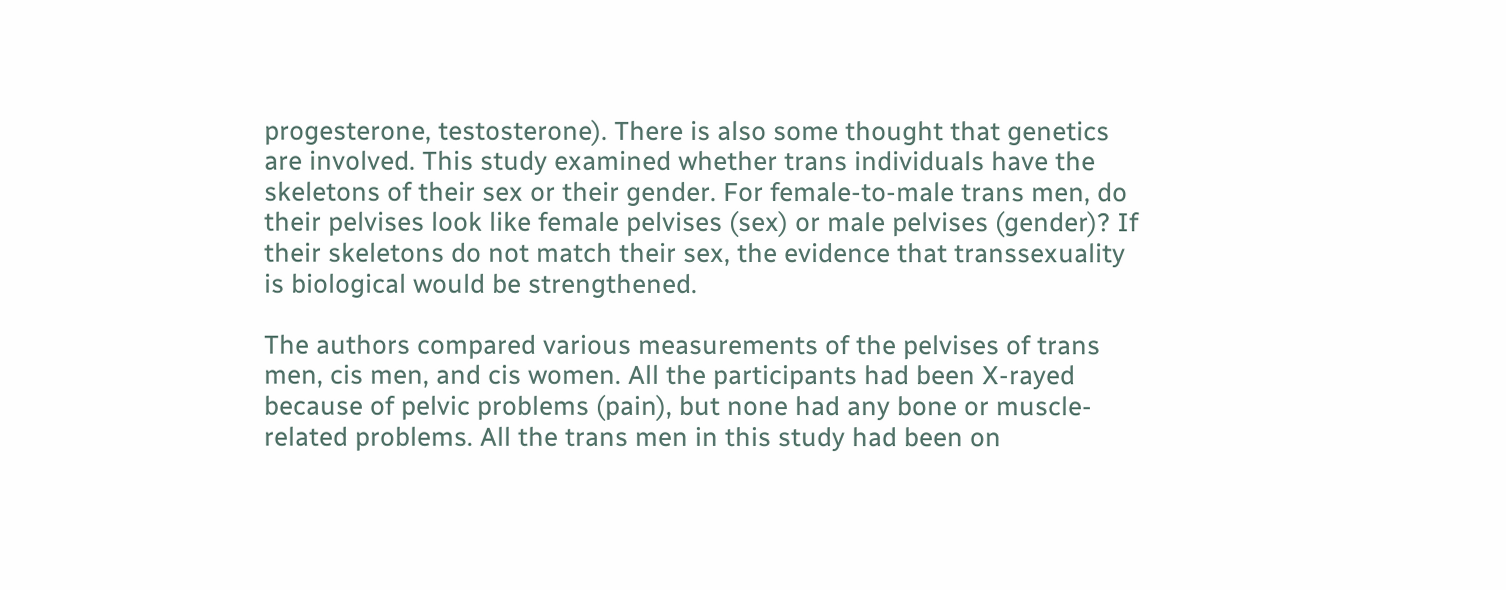progesterone, testosterone). There is also some thought that genetics are involved. This study examined whether trans individuals have the skeletons of their sex or their gender. For female-to-male trans men, do their pelvises look like female pelvises (sex) or male pelvises (gender)? If their skeletons do not match their sex, the evidence that transsexuality is biological would be strengthened.

The authors compared various measurements of the pelvises of trans men, cis men, and cis women. All the participants had been X-rayed because of pelvic problems (pain), but none had any bone or muscle-related problems. All the trans men in this study had been on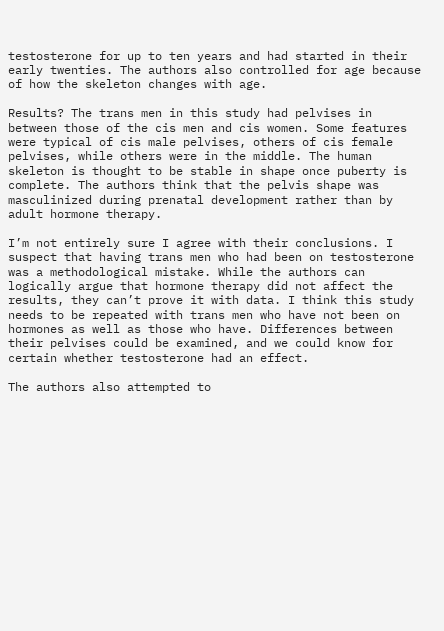testosterone for up to ten years and had started in their early twenties. The authors also controlled for age because of how the skeleton changes with age.

Results? The trans men in this study had pelvises in between those of the cis men and cis women. Some features were typical of cis male pelvises, others of cis female pelvises, while others were in the middle. The human skeleton is thought to be stable in shape once puberty is complete. The authors think that the pelvis shape was masculinized during prenatal development rather than by adult hormone therapy.

I’m not entirely sure I agree with their conclusions. I suspect that having trans men who had been on testosterone was a methodological mistake. While the authors can logically argue that hormone therapy did not affect the results, they can’t prove it with data. I think this study needs to be repeated with trans men who have not been on hormones as well as those who have. Differences between their pelvises could be examined, and we could know for certain whether testosterone had an effect.

The authors also attempted to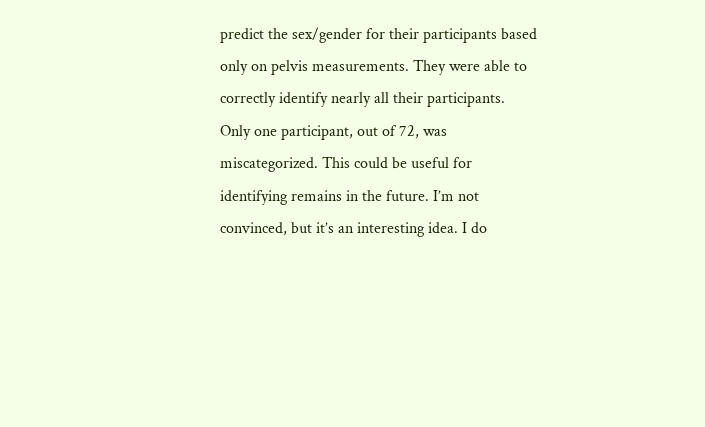predict the sex/gender for their participants based only on pelvis measurements. They were able to correctly identify nearly all their participants. Only one participant, out of 72, was miscategorized. This could be useful for identifying remains in the future. I’m not convinced, but it’s an interesting idea. I do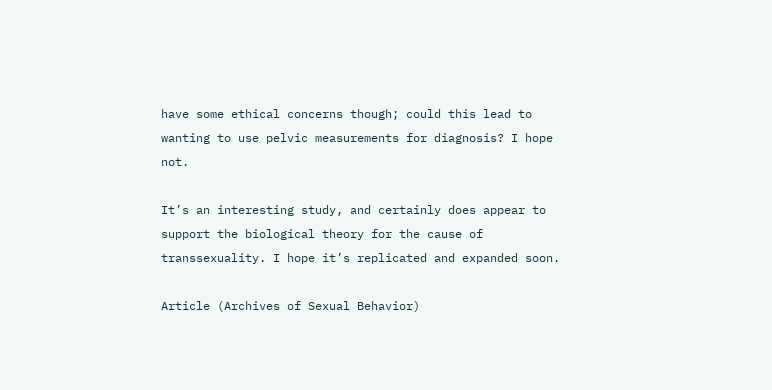have some ethical concerns though; could this lead to wanting to use pelvic measurements for diagnosis? I hope not.

It’s an interesting study, and certainly does appear to support the biological theory for the cause of transsexuality. I hope it’s replicated and expanded soon.

Article (Archives of Sexual Behavior)